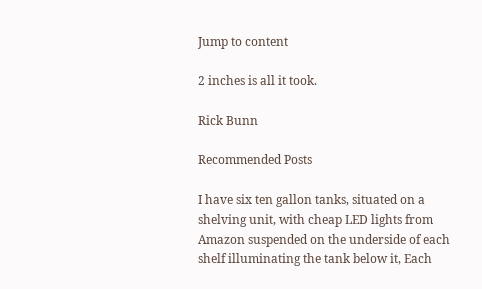Jump to content

2 inches is all it took.

Rick Bunn

Recommended Posts

I have six ten gallon tanks, situated on a shelving unit, with cheap LED lights from Amazon suspended on the underside of each shelf illuminating the tank below it, Each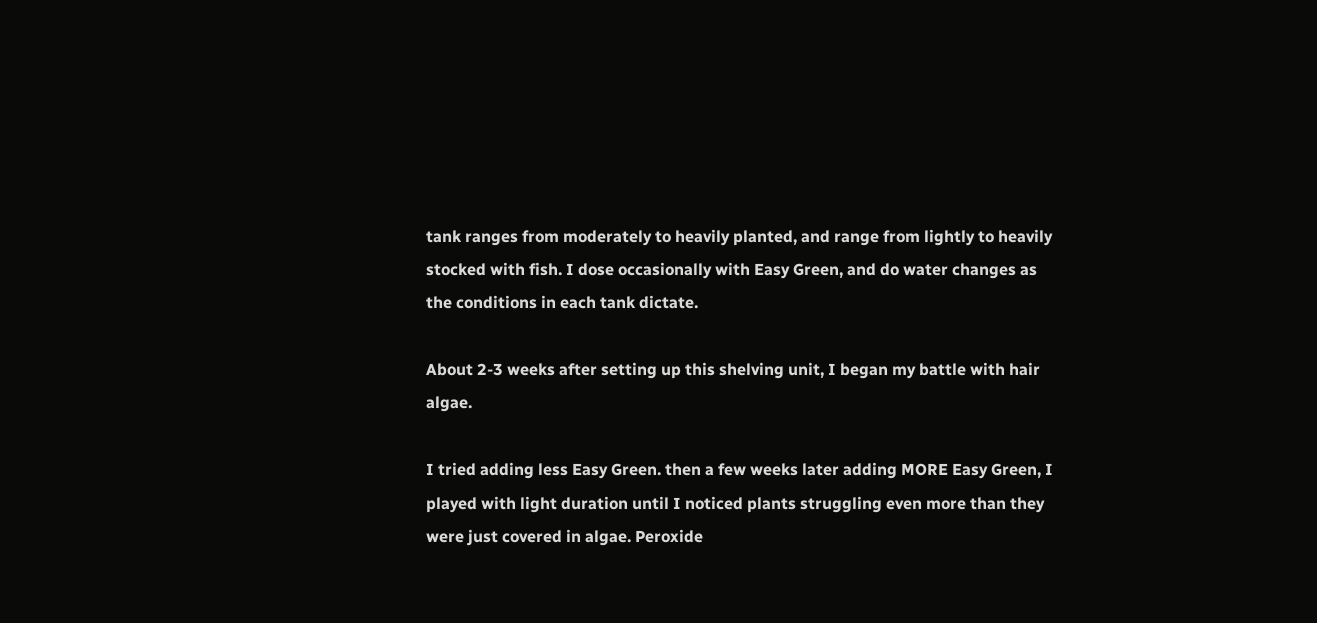tank ranges from moderately to heavily planted, and range from lightly to heavily stocked with fish. I dose occasionally with Easy Green, and do water changes as the conditions in each tank dictate.

About 2-3 weeks after setting up this shelving unit, I began my battle with hair algae.

I tried adding less Easy Green. then a few weeks later adding MORE Easy Green, I played with light duration until I noticed plants struggling even more than they were just covered in algae. Peroxide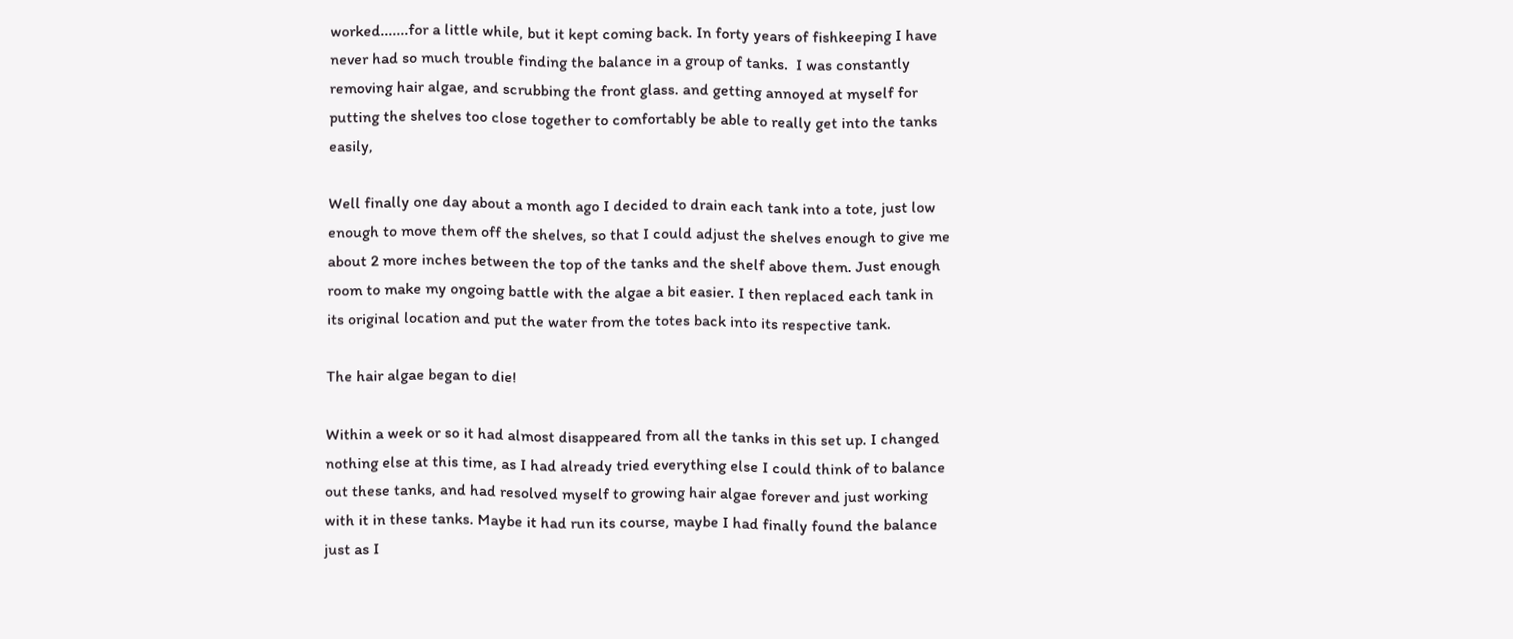worked.......for a little while, but it kept coming back. In forty years of fishkeeping I have never had so much trouble finding the balance in a group of tanks.  I was constantly removing hair algae, and scrubbing the front glass. and getting annoyed at myself for putting the shelves too close together to comfortably be able to really get into the tanks easily,

Well finally one day about a month ago I decided to drain each tank into a tote, just low enough to move them off the shelves, so that I could adjust the shelves enough to give me about 2 more inches between the top of the tanks and the shelf above them. Just enough room to make my ongoing battle with the algae a bit easier. I then replaced each tank in its original location and put the water from the totes back into its respective tank.

The hair algae began to die!

Within a week or so it had almost disappeared from all the tanks in this set up. I changed nothing else at this time, as I had already tried everything else I could think of to balance out these tanks, and had resolved myself to growing hair algae forever and just working with it in these tanks. Maybe it had run its course, maybe I had finally found the balance just as I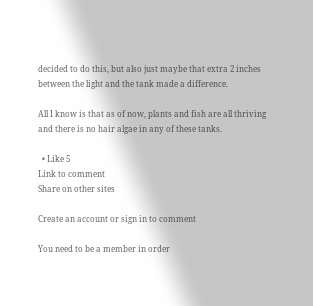decided to do this, but also just maybe that extra 2 inches between the light and the tank made a difference.

All I know is that as of now, plants and fish are all thriving and there is no hair algae in any of these tanks.

  • Like 5
Link to comment
Share on other sites

Create an account or sign in to comment

You need to be a member in order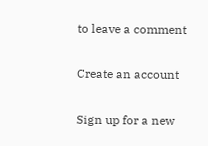to leave a comment

Create an account

Sign up for a new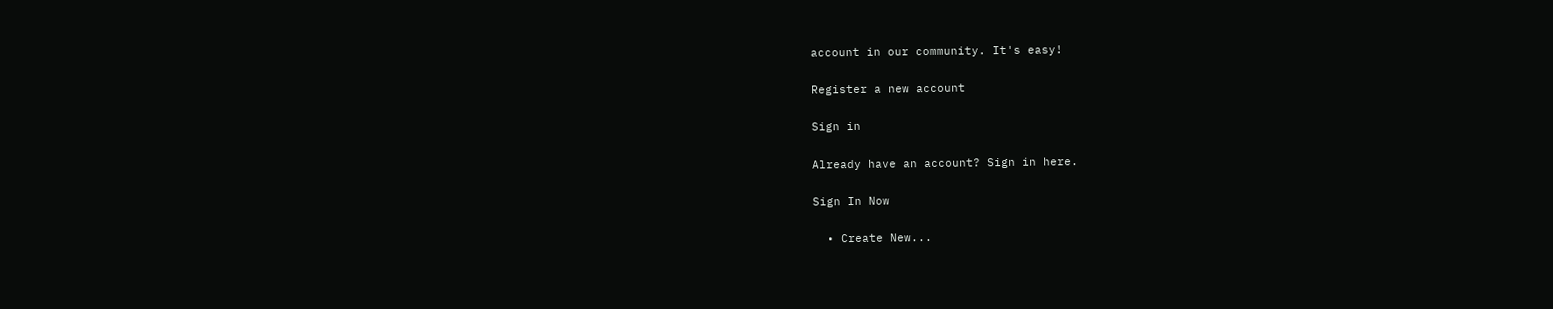account in our community. It's easy!

Register a new account

Sign in

Already have an account? Sign in here.

Sign In Now

  • Create New...